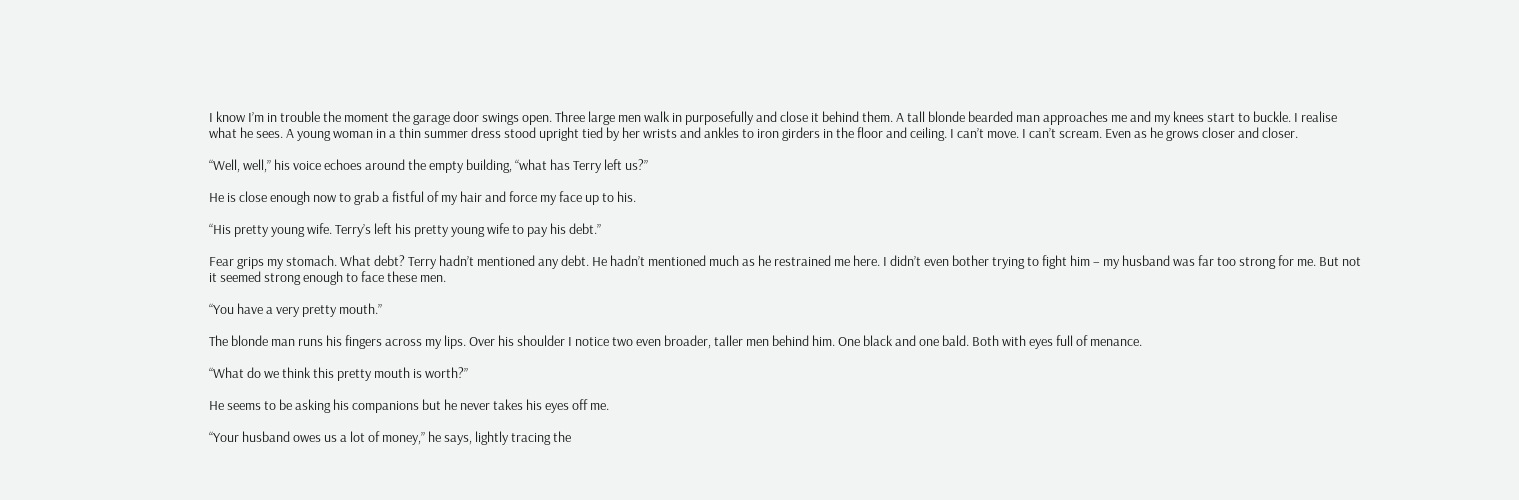I know I’m in trouble the moment the garage door swings open. Three large men walk in purposefully and close it behind them. A tall blonde bearded man approaches me and my knees start to buckle. I realise what he sees. A young woman in a thin summer dress stood upright tied by her wrists and ankles to iron girders in the floor and ceiling. I can’t move. I can’t scream. Even as he grows closer and closer.

“Well, well,” his voice echoes around the empty building, “what has Terry left us?”

He is close enough now to grab a fistful of my hair and force my face up to his.

“His pretty young wife. Terry’s left his pretty young wife to pay his debt.”

Fear grips my stomach. What debt? Terry hadn’t mentioned any debt. He hadn’t mentioned much as he restrained me here. I didn’t even bother trying to fight him – my husband was far too strong for me. But not it seemed strong enough to face these men.

“You have a very pretty mouth.”

The blonde man runs his fingers across my lips. Over his shoulder I notice two even broader, taller men behind him. One black and one bald. Both with eyes full of menance.

“What do we think this pretty mouth is worth?”

He seems to be asking his companions but he never takes his eyes off me.

“Your husband owes us a lot of money,” he says, lightly tracing the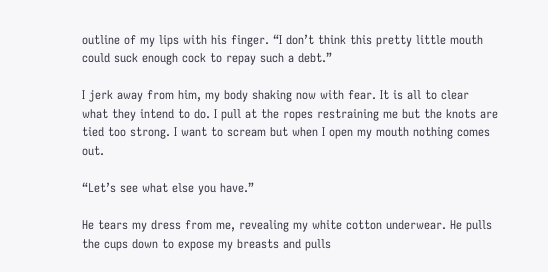outline of my lips with his finger. “I don’t think this pretty little mouth could suck enough cock to repay such a debt.”

I jerk away from him, my body shaking now with fear. It is all to clear what they intend to do. I pull at the ropes restraining me but the knots are tied too strong. I want to scream but when I open my mouth nothing comes out.

“Let’s see what else you have.”

He tears my dress from me, revealing my white cotton underwear. He pulls the cups down to expose my breasts and pulls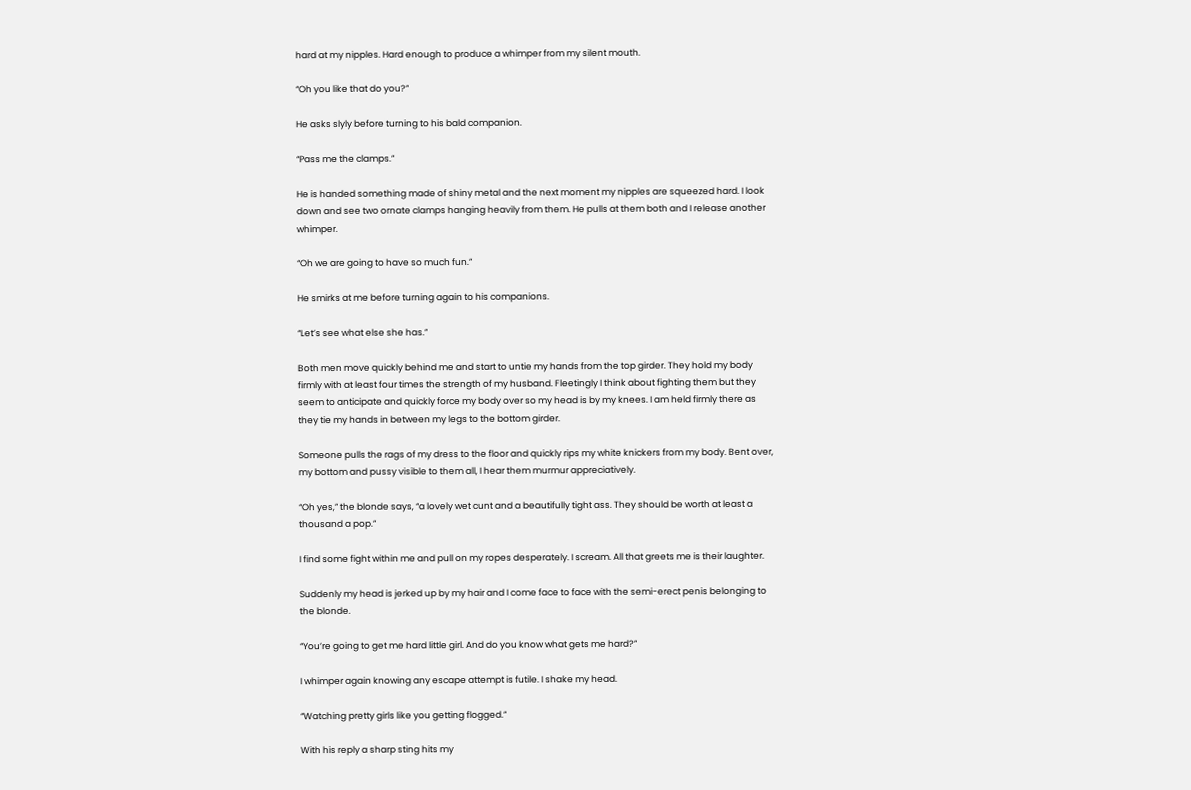hard at my nipples. Hard enough to produce a whimper from my silent mouth.

“Oh you like that do you?”

He asks slyly before turning to his bald companion.

“Pass me the clamps.”

He is handed something made of shiny metal and the next moment my nipples are squeezed hard. I look down and see two ornate clamps hanging heavily from them. He pulls at them both and I release another whimper.

“Oh we are going to have so much fun.”

He smirks at me before turning again to his companions.

“Let’s see what else she has.”

Both men move quickly behind me and start to untie my hands from the top girder. They hold my body firmly with at least four times the strength of my husband. Fleetingly I think about fighting them but they seem to anticipate and quickly force my body over so my head is by my knees. I am held firmly there as they tie my hands in between my legs to the bottom girder.

Someone pulls the rags of my dress to the floor and quickly rips my white knickers from my body. Bent over, my bottom and pussy visible to them all, I hear them murmur appreciatively.

“Oh yes,” the blonde says, “a lovely wet cunt and a beautifully tight ass. They should be worth at least a thousand a pop.”

I find some fight within me and pull on my ropes desperately. I scream. All that greets me is their laughter.

Suddenly my head is jerked up by my hair and I come face to face with the semi-erect penis belonging to the blonde.

“You’re going to get me hard little girl. And do you know what gets me hard?”

I whimper again knowing any escape attempt is futile. I shake my head.

“Watching pretty girls like you getting flogged.”

With his reply a sharp sting hits my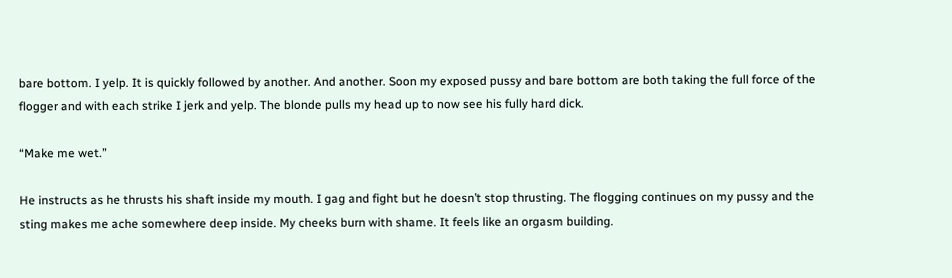bare bottom. I yelp. It is quickly followed by another. And another. Soon my exposed pussy and bare bottom are both taking the full force of the flogger and with each strike I jerk and yelp. The blonde pulls my head up to now see his fully hard dick.

“Make me wet.”

He instructs as he thrusts his shaft inside my mouth. I gag and fight but he doesn’t stop thrusting. The flogging continues on my pussy and the sting makes me ache somewhere deep inside. My cheeks burn with shame. It feels like an orgasm building.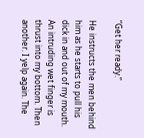“Get her ready.”

He instructs the men behind him as he starts to pull his dick in and out of my mouth. An intruding wet finger is thrust into my bottom. Then another. I yelp again. The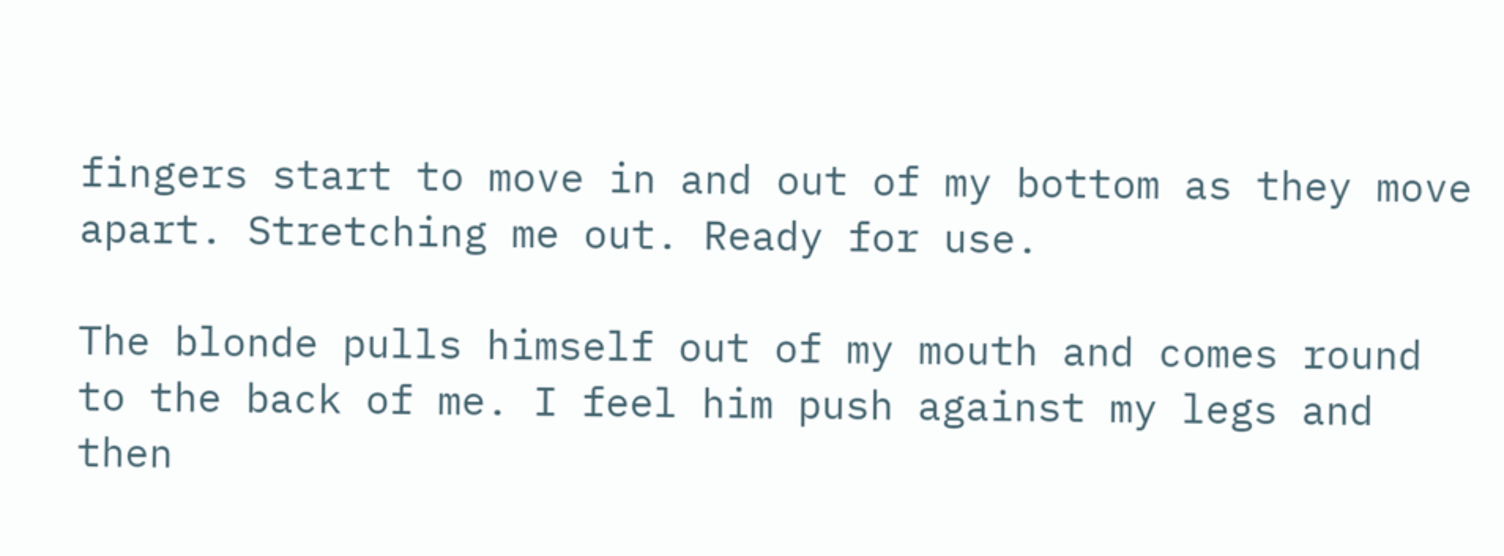fingers start to move in and out of my bottom as they move apart. Stretching me out. Ready for use.

The blonde pulls himself out of my mouth and comes round to the back of me. I feel him push against my legs and then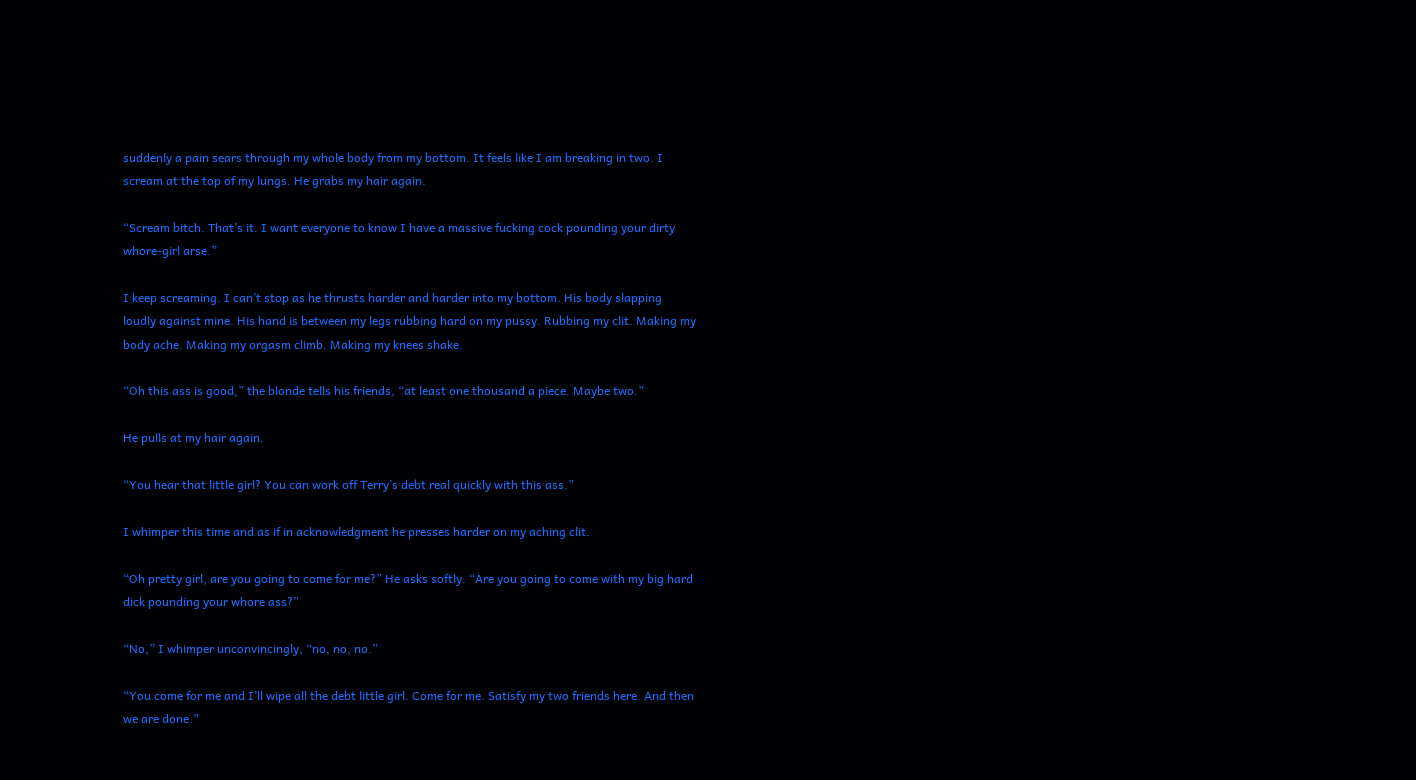suddenly a pain sears through my whole body from my bottom. It feels like I am breaking in two. I scream at the top of my lungs. He grabs my hair again.

“Scream bitch. That’s it. I want everyone to know I have a massive fucking cock pounding your dirty whore-girl arse.”

I keep screaming. I can’t stop as he thrusts harder and harder into my bottom. His body slapping loudly against mine. His hand is between my legs rubbing hard on my pussy. Rubbing my clit. Making my body ache. Making my orgasm climb. Making my knees shake.

“Oh this ass is good,” the blonde tells his friends, “at least one thousand a piece. Maybe two.”

He pulls at my hair again.

“You hear that little girl? You can work off Terry’s debt real quickly with this ass.”

I whimper this time and as if in acknowledgment he presses harder on my aching clit.

“Oh pretty girl, are you going to come for me?” He asks softly. “Are you going to come with my big hard dick pounding your whore ass?”

“No,” I whimper unconvincingly, “no, no, no.”

“You come for me and I’ll wipe all the debt little girl. Come for me. Satisfy my two friends here. And then we are done.”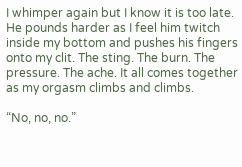I whimper again but I know it is too late. He pounds harder as I feel him twitch inside my bottom and pushes his fingers onto my clit. The sting. The burn. The pressure. The ache. It all comes together as my orgasm climbs and climbs.

“No, no, no.”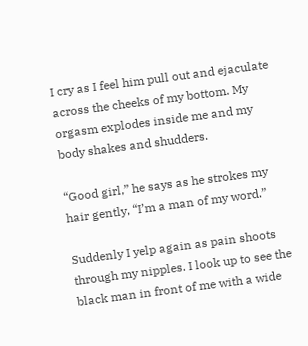I cry as I feel him pull out and ejaculate across the cheeks of my bottom. My orgasm explodes inside me and my body shakes and shudders.

“Good girl,” he says as he strokes my hair gently, “I’m a man of my word.”

Suddenly I yelp again as pain shoots through my nipples. I look up to see the black man in front of me with a wide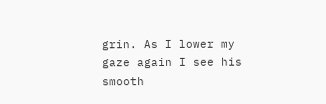grin. As I lower my gaze again I see his smooth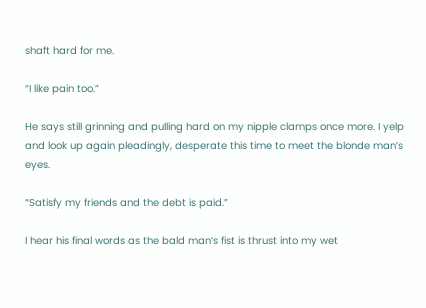shaft hard for me.

“I like pain too.”

He says still grinning and pulling hard on my nipple clamps once more. I yelp and look up again pleadingly, desperate this time to meet the blonde man’s eyes.

“Satisfy my friends and the debt is paid.”

I hear his final words as the bald man’s fist is thrust into my wet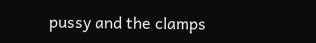pussy and the clamps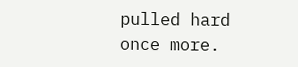pulled hard once more.